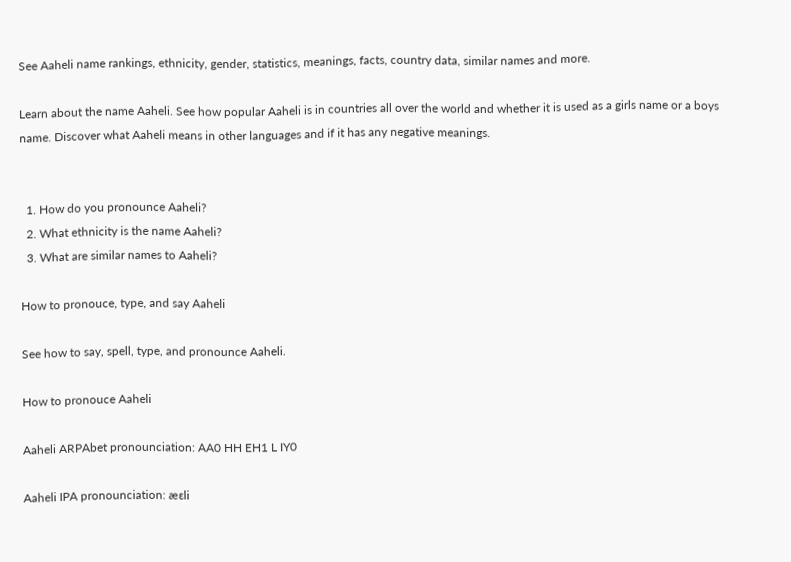See Aaheli name rankings, ethnicity, gender, statistics, meanings, facts, country data, similar names and more.

Learn about the name Aaheli. See how popular Aaheli is in countries all over the world and whether it is used as a girls name or a boys name. Discover what Aaheli means in other languages and if it has any negative meanings.


  1. How do you pronounce Aaheli?
  2. What ethnicity is the name Aaheli?
  3. What are similar names to Aaheli?

How to pronouce, type, and say Aaheli

See how to say, spell, type, and pronounce Aaheli.

How to pronouce Aaheli

Aaheli ARPAbet pronounciation: AA0 HH EH1 L IY0

Aaheli IPA pronounciation: æɛli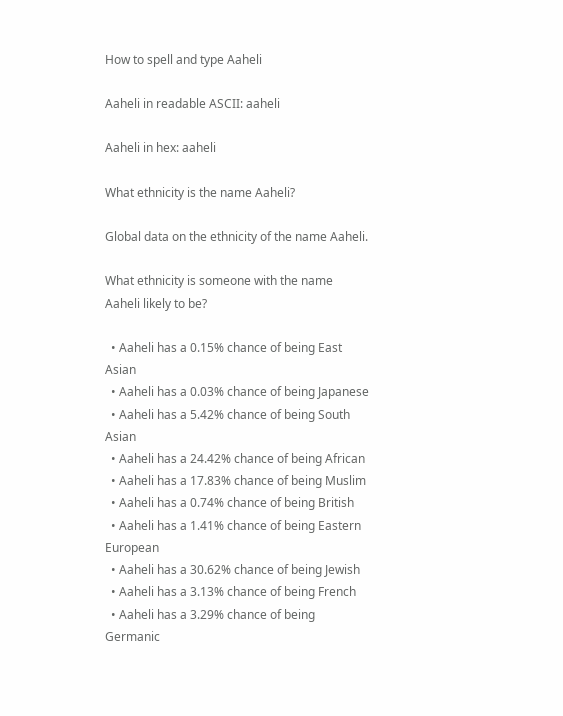How to spell and type Aaheli

Aaheli in readable ASCII: aaheli

Aaheli in hex: aaheli

What ethnicity is the name Aaheli?

Global data on the ethnicity of the name Aaheli.

What ethnicity is someone with the name Aaheli likely to be?

  • Aaheli has a 0.15% chance of being East Asian
  • Aaheli has a 0.03% chance of being Japanese
  • Aaheli has a 5.42% chance of being South Asian
  • Aaheli has a 24.42% chance of being African
  • Aaheli has a 17.83% chance of being Muslim
  • Aaheli has a 0.74% chance of being British
  • Aaheli has a 1.41% chance of being Eastern European
  • Aaheli has a 30.62% chance of being Jewish
  • Aaheli has a 3.13% chance of being French
  • Aaheli has a 3.29% chance of being Germanic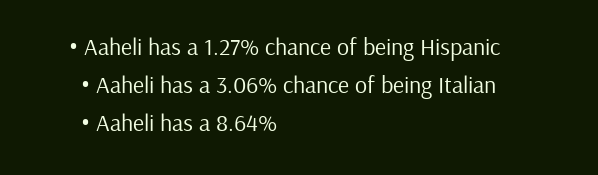• Aaheli has a 1.27% chance of being Hispanic
  • Aaheli has a 3.06% chance of being Italian
  • Aaheli has a 8.64%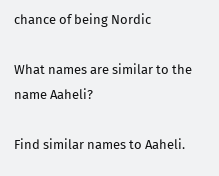chance of being Nordic

What names are similar to the name Aaheli?

Find similar names to Aaheli.